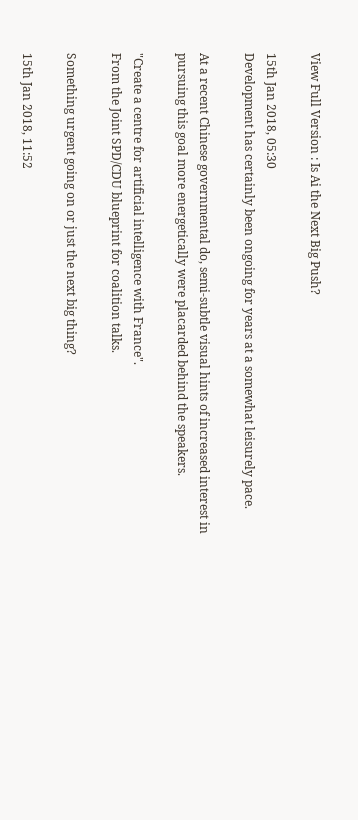View Full Version : Is Ai the Next Big Push?

15th Jan 2018, 05:30
Development has certainly been ongoing for years at a somewhat leisurely pace.

At a recent Chinese governmental do, semi-subtle visual hints of increased interest in pursuing this goal more energetically were placarded behind the speakers.

"Create a centre for artificial intelligence with France".
From the Joint SPD/CDU blueprint for coalition talks.

Something urgent going on or just the next big thing?

15th Jan 2018, 11:52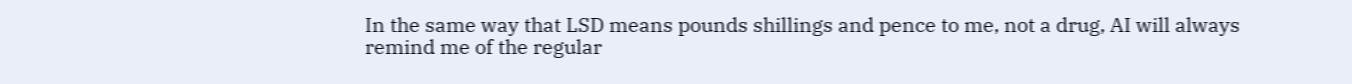In the same way that LSD means pounds shillings and pence to me, not a drug, AI will always remind me of the regular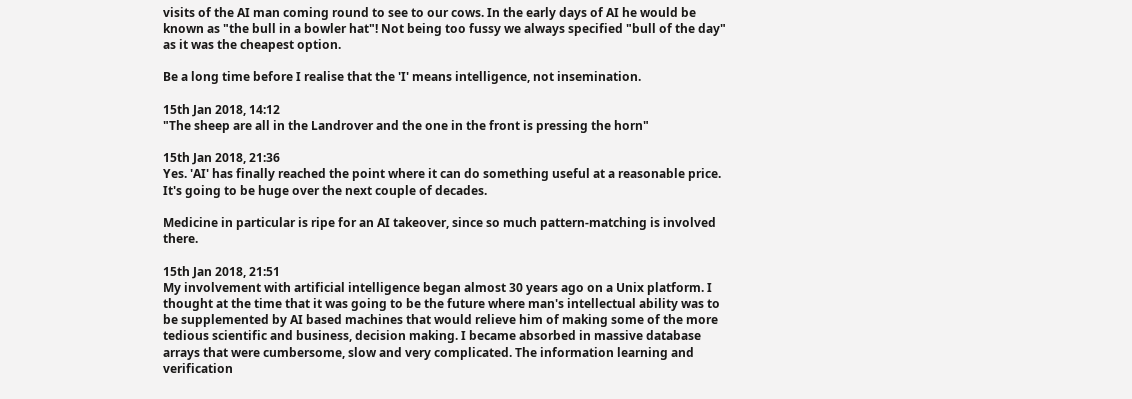visits of the AI man coming round to see to our cows. In the early days of AI he would be known as "the bull in a bowler hat"! Not being too fussy we always specified "bull of the day" as it was the cheapest option.

Be a long time before I realise that the 'I' means intelligence, not insemination.

15th Jan 2018, 14:12
"The sheep are all in the Landrover and the one in the front is pressing the horn"

15th Jan 2018, 21:36
Yes. 'AI' has finally reached the point where it can do something useful at a reasonable price. It's going to be huge over the next couple of decades.

Medicine in particular is ripe for an AI takeover, since so much pattern-matching is involved there.

15th Jan 2018, 21:51
My involvement with artificial intelligence began almost 30 years ago on a Unix platform. I thought at the time that it was going to be the future where man's intellectual ability was to be supplemented by AI based machines that would relieve him of making some of the more tedious scientific and business, decision making. I became absorbed in massive database arrays that were cumbersome, slow and very complicated. The information learning and verification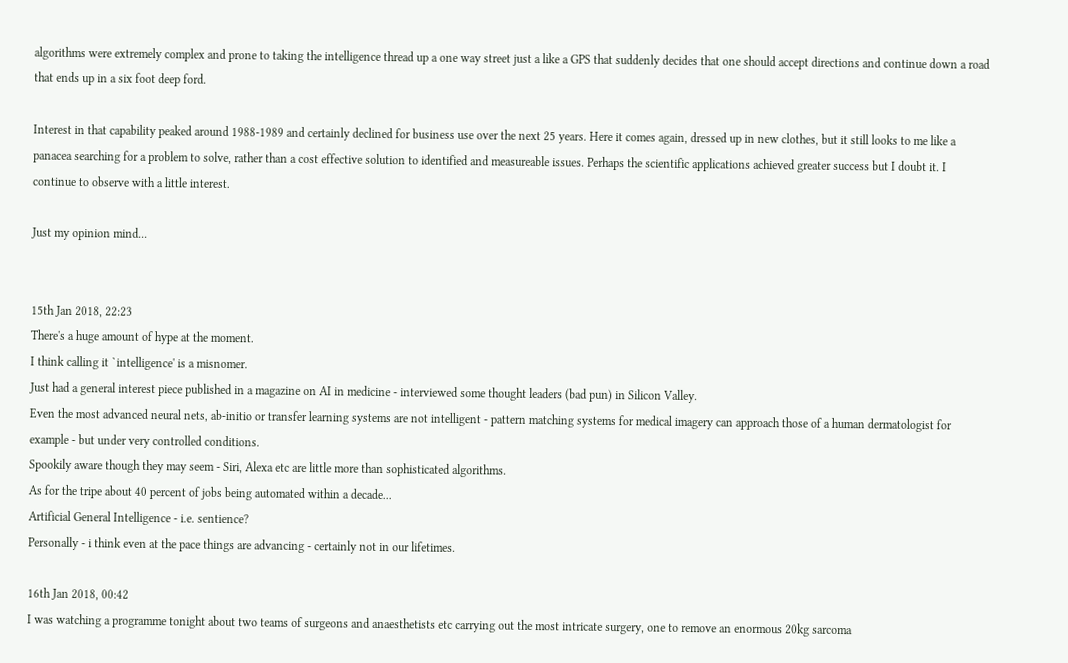algorithms were extremely complex and prone to taking the intelligence thread up a one way street just a like a GPS that suddenly decides that one should accept directions and continue down a road that ends up in a six foot deep ford.

Interest in that capability peaked around 1988-1989 and certainly declined for business use over the next 25 years. Here it comes again, dressed up in new clothes, but it still looks to me like a panacea searching for a problem to solve, rather than a cost effective solution to identified and measureable issues. Perhaps the scientific applications achieved greater success but I doubt it. I continue to observe with a little interest.

Just my opinion mind...


15th Jan 2018, 22:23
There's a huge amount of hype at the moment.
I think calling it `intelligence' is a misnomer.
Just had a general interest piece published in a magazine on AI in medicine - interviewed some thought leaders (bad pun) in Silicon Valley.
Even the most advanced neural nets, ab-initio or transfer learning systems are not intelligent - pattern matching systems for medical imagery can approach those of a human dermatologist for example - but under very controlled conditions.
Spookily aware though they may seem - Siri, Alexa etc are little more than sophisticated algorithms.
As for the tripe about 40 percent of jobs being automated within a decade...
Artificial General Intelligence - i.e. sentience?
Personally - i think even at the pace things are advancing - certainly not in our lifetimes.

16th Jan 2018, 00:42
I was watching a programme tonight about two teams of surgeons and anaesthetists etc carrying out the most intricate surgery, one to remove an enormous 20kg sarcoma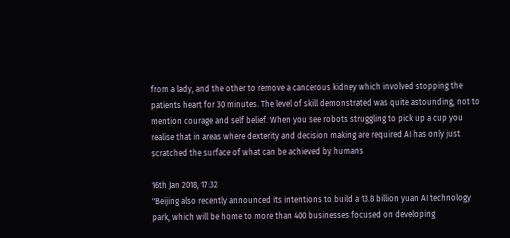from a lady, and the other to remove a cancerous kidney which involved stopping the patients heart for 30 minutes. The level of skill demonstrated was quite astounding, not to mention courage and self belief. When you see robots struggling to pick up a cup you realise that in areas where dexterity and decision making are required AI has only just scratched the surface of what can be achieved by humans

16th Jan 2018, 17:32
"Beijing also recently announced its intentions to build a 13.8 billion yuan AI technology park, which will be home to more than 400 businesses focused on developing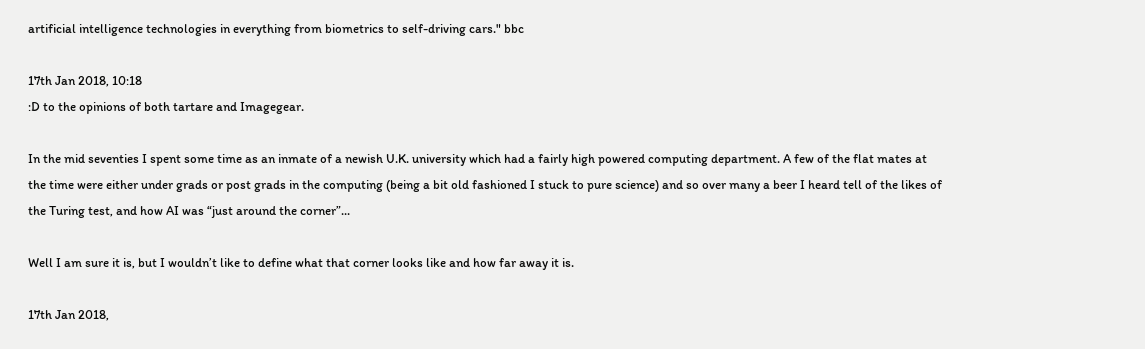artificial intelligence technologies in everything from biometrics to self-driving cars." bbc

17th Jan 2018, 10:18
:D to the opinions of both tartare and Imagegear.

In the mid seventies I spent some time as an inmate of a newish U.K. university which had a fairly high powered computing department. A few of the flat mates at the time were either under grads or post grads in the computing (being a bit old fashioned I stuck to pure science) and so over many a beer I heard tell of the likes of the Turing test, and how AI was “just around the corner”...

Well I am sure it is, but I wouldn’t like to define what that corner looks like and how far away it is.

17th Jan 2018,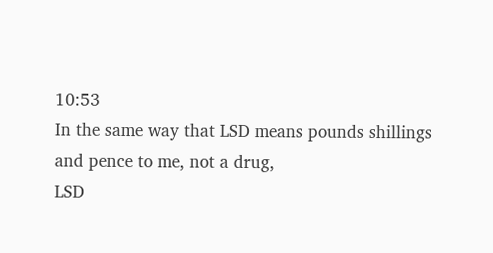10:53
In the same way that LSD means pounds shillings and pence to me, not a drug,
LSD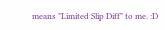means "Limited Slip Diff" to me. :D